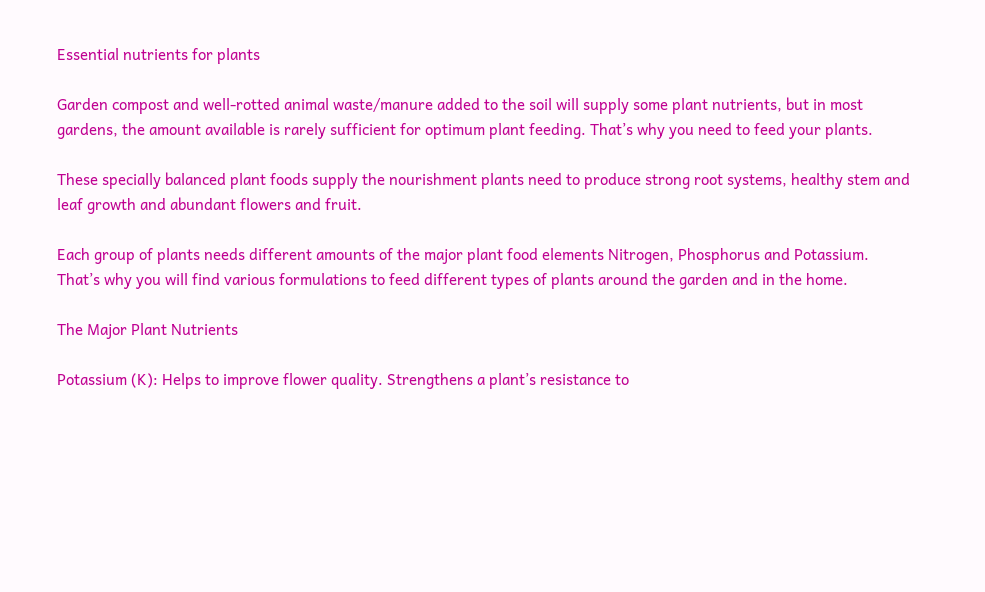Essential nutrients for plants

Garden compost and well-rotted animal waste/manure added to the soil will supply some plant nutrients, but in most gardens, the amount available is rarely sufficient for optimum plant feeding. That’s why you need to feed your plants.

These specially balanced plant foods supply the nourishment plants need to produce strong root systems, healthy stem and leaf growth and abundant flowers and fruit.

Each group of plants needs different amounts of the major plant food elements Nitrogen, Phosphorus and Potassium. That’s why you will find various formulations to feed different types of plants around the garden and in the home.

The Major Plant Nutrients

Potassium (K): Helps to improve flower quality. Strengthens a plant’s resistance to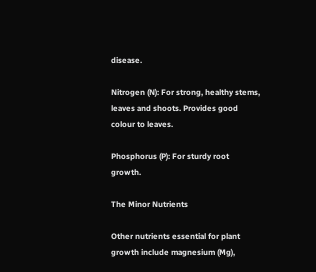disease.

Nitrogen (N): For strong, healthy stems, leaves and shoots. Provides good colour to leaves.

Phosphorus (P): For sturdy root growth.

The Minor Nutrients

Other nutrients essential for plant growth include magnesium (Mg),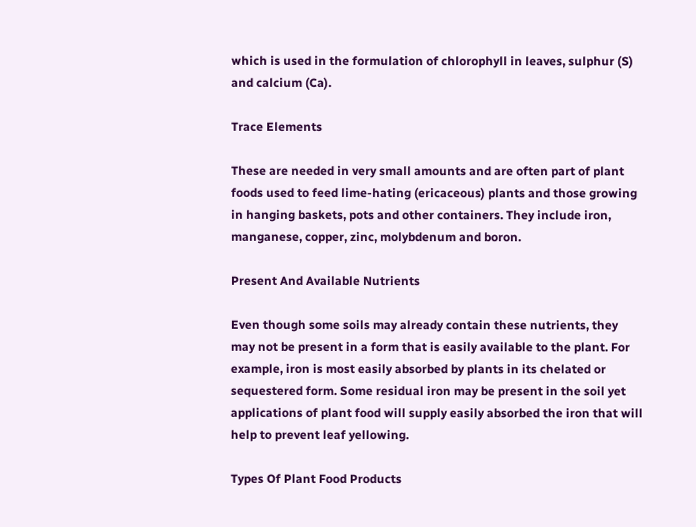which is used in the formulation of chlorophyll in leaves, sulphur (S) and calcium (Ca).

Trace Elements

These are needed in very small amounts and are often part of plant foods used to feed lime-hating (ericaceous) plants and those growing in hanging baskets, pots and other containers. They include iron, manganese, copper, zinc, molybdenum and boron.

Present And Available Nutrients

Even though some soils may already contain these nutrients, they may not be present in a form that is easily available to the plant. For example, iron is most easily absorbed by plants in its chelated or sequestered form. Some residual iron may be present in the soil yet applications of plant food will supply easily absorbed the iron that will help to prevent leaf yellowing.

Types Of Plant Food Products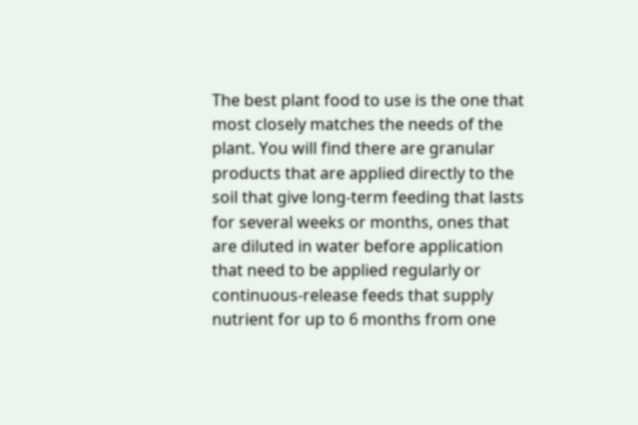The best plant food to use is the one that most closely matches the needs of the plant. You will find there are granular products that are applied directly to the soil that give long-term feeding that lasts for several weeks or months, ones that are diluted in water before application that need to be applied regularly or continuous-release feeds that supply nutrient for up to 6 months from one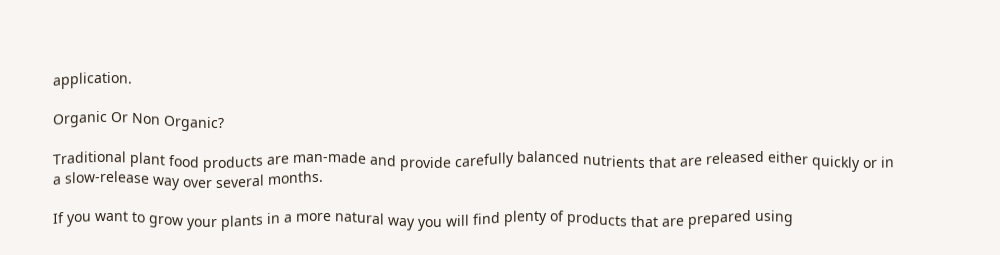application.

Organic Or Non Organic?

Traditional plant food products are man-made and provide carefully balanced nutrients that are released either quickly or in a slow-release way over several months.

If you want to grow your plants in a more natural way you will find plenty of products that are prepared using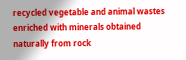recycled vegetable and animal wastes enriched with minerals obtained naturally from rock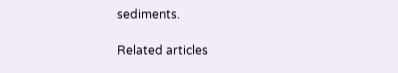sediments.

Related articles